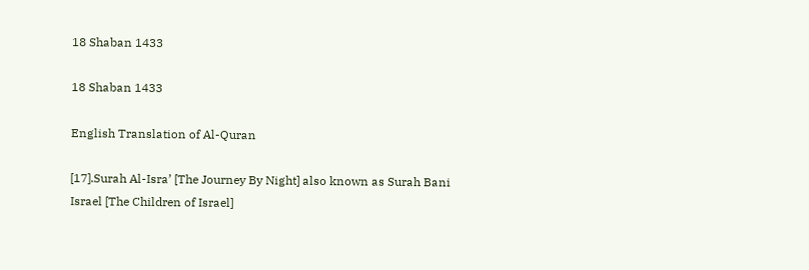18 Shaban 1433

18 Shaban 1433

English Translation of Al-Quran

[17].Surah Al-Isra’ [The Journey By Night] also known as Surah Bani Israel [The Children of Israel]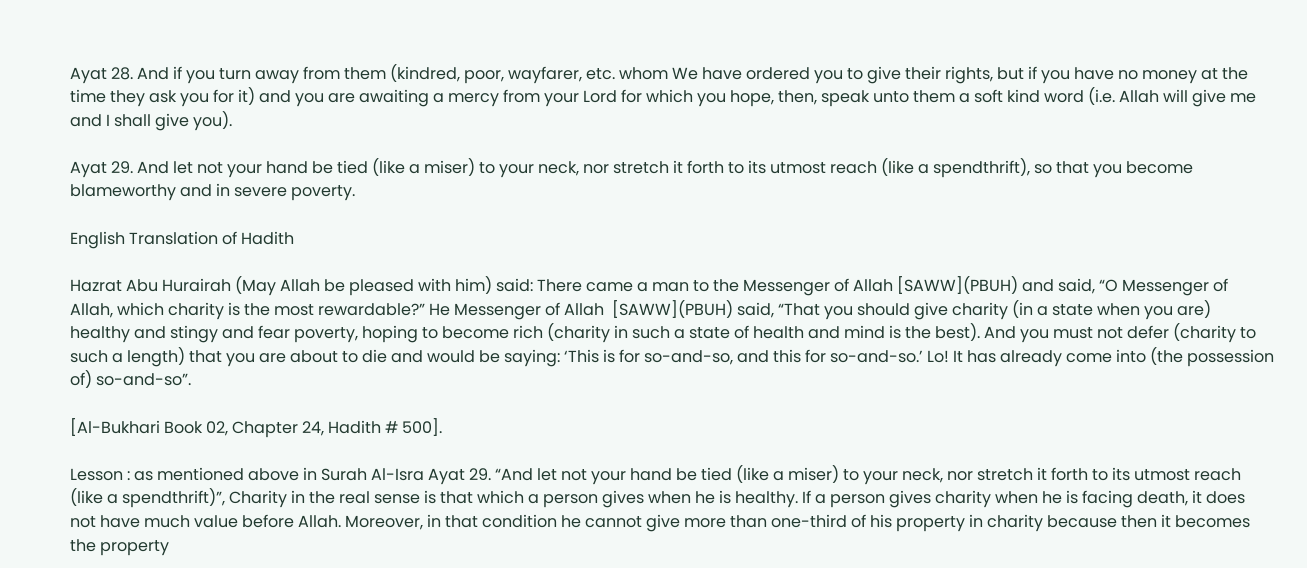Ayat 28. And if you turn away from them (kindred, poor, wayfarer, etc. whom We have ordered you to give their rights, but if you have no money at the time they ask you for it) and you are awaiting a mercy from your Lord for which you hope, then, speak unto them a soft kind word (i.e. Allah will give me and I shall give you).

Ayat 29. And let not your hand be tied (like a miser) to your neck, nor stretch it forth to its utmost reach (like a spendthrift), so that you become blameworthy and in severe poverty.

English Translation of Hadith

Hazrat Abu Hurairah (May Allah be pleased with him) said: There came a man to the Messenger of Allah [SAWW](PBUH) and said, “O Messenger of Allah, which charity is the most rewardable?” He Messenger of Allah  [SAWW](PBUH) said, “That you should give charity (in a state when you are) healthy and stingy and fear poverty, hoping to become rich (charity in such a state of health and mind is the best). And you must not defer (charity to such a length) that you are about to die and would be saying: ‘This is for so-and-so, and this for so-and-so.’ Lo! It has already come into (the possession of) so-and-so”.

[Al-Bukhari Book 02, Chapter 24, Hadith # 500].

Lesson : as mentioned above in Surah Al-Isra Ayat 29. “And let not your hand be tied (like a miser) to your neck, nor stretch it forth to its utmost reach (like a spendthrift)”, Charity in the real sense is that which a person gives when he is healthy. If a person gives charity when he is facing death, it does not have much value before Allah. Moreover, in that condition he cannot give more than one-third of his property in charity because then it becomes the property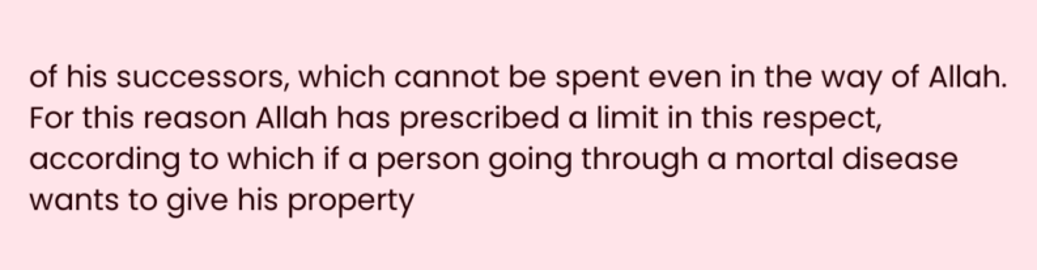of his successors, which cannot be spent even in the way of Allah. For this reason Allah has prescribed a limit in this respect, according to which if a person going through a mortal disease wants to give his property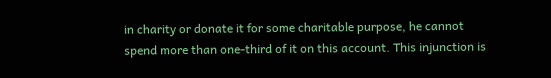in charity or donate it for some charitable purpose, he cannot spend more than one-third of it on this account. This injunction is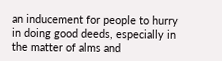an inducement for people to hurry in doing good deeds, especially in the matter of alms and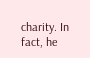charity. In fact, he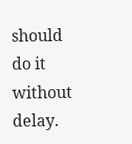should do it without delay.